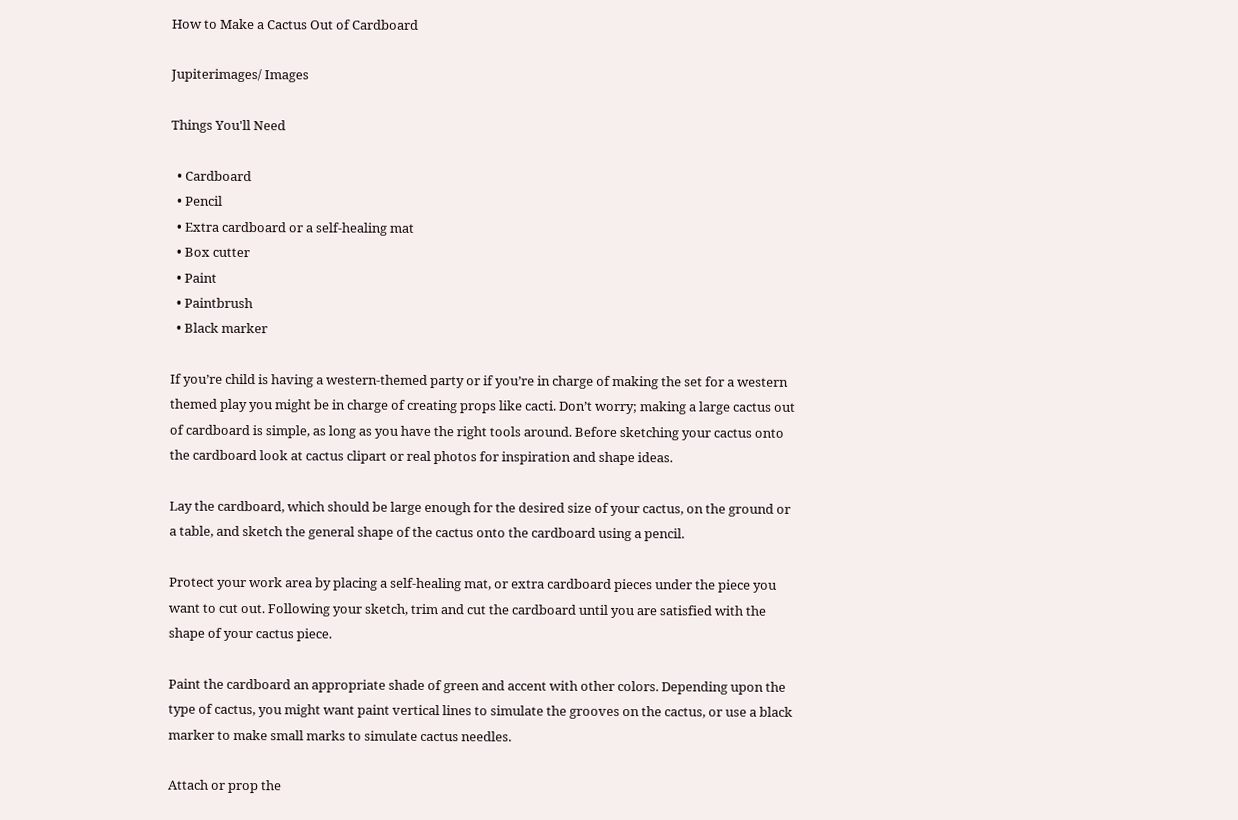How to Make a Cactus Out of Cardboard

Jupiterimages/ Images

Things You'll Need

  • Cardboard
  • Pencil
  • Extra cardboard or a self-healing mat
  • Box cutter
  • Paint
  • Paintbrush
  • Black marker

If you’re child is having a western-themed party or if you’re in charge of making the set for a western themed play you might be in charge of creating props like cacti. Don’t worry; making a large cactus out of cardboard is simple, as long as you have the right tools around. Before sketching your cactus onto the cardboard look at cactus clipart or real photos for inspiration and shape ideas.

Lay the cardboard, which should be large enough for the desired size of your cactus, on the ground or a table, and sketch the general shape of the cactus onto the cardboard using a pencil.

Protect your work area by placing a self-healing mat, or extra cardboard pieces under the piece you want to cut out. Following your sketch, trim and cut the cardboard until you are satisfied with the shape of your cactus piece.

Paint the cardboard an appropriate shade of green and accent with other colors. Depending upon the type of cactus, you might want paint vertical lines to simulate the grooves on the cactus, or use a black marker to make small marks to simulate cactus needles.

Attach or prop the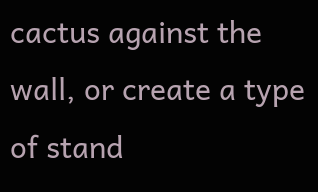cactus against the wall, or create a type of stand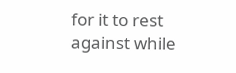for it to rest against while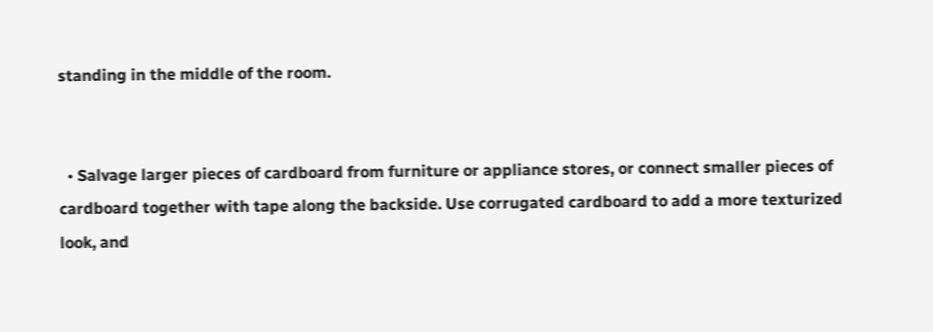standing in the middle of the room.


  • Salvage larger pieces of cardboard from furniture or appliance stores, or connect smaller pieces of cardboard together with tape along the backside. Use corrugated cardboard to add a more texturized look, and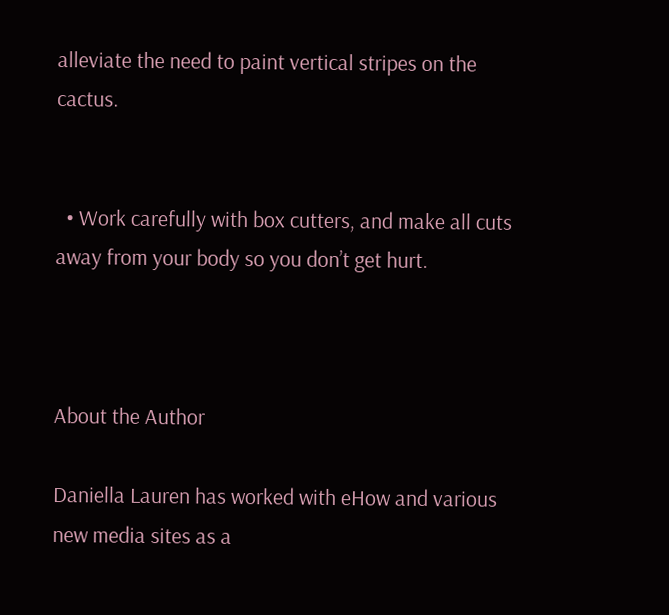alleviate the need to paint vertical stripes on the cactus.


  • Work carefully with box cutters, and make all cuts away from your body so you don’t get hurt.



About the Author

Daniella Lauren has worked with eHow and various new media sites as a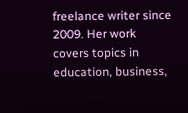freelance writer since 2009. Her work covers topics in education, business,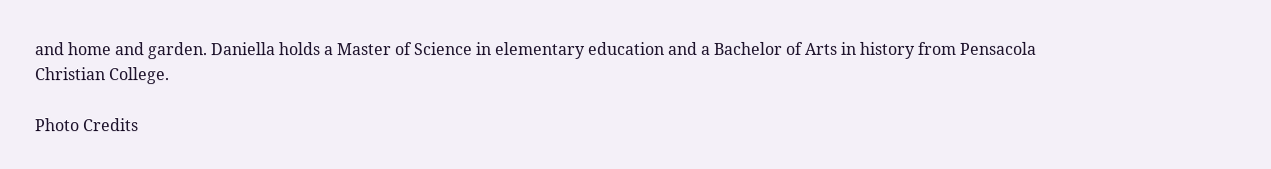and home and garden. Daniella holds a Master of Science in elementary education and a Bachelor of Arts in history from Pensacola Christian College.

Photo Credits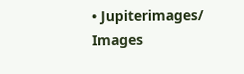• Jupiterimages/ Images